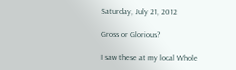Saturday, July 21, 2012

Gross or Glorious?

I saw these at my local Whole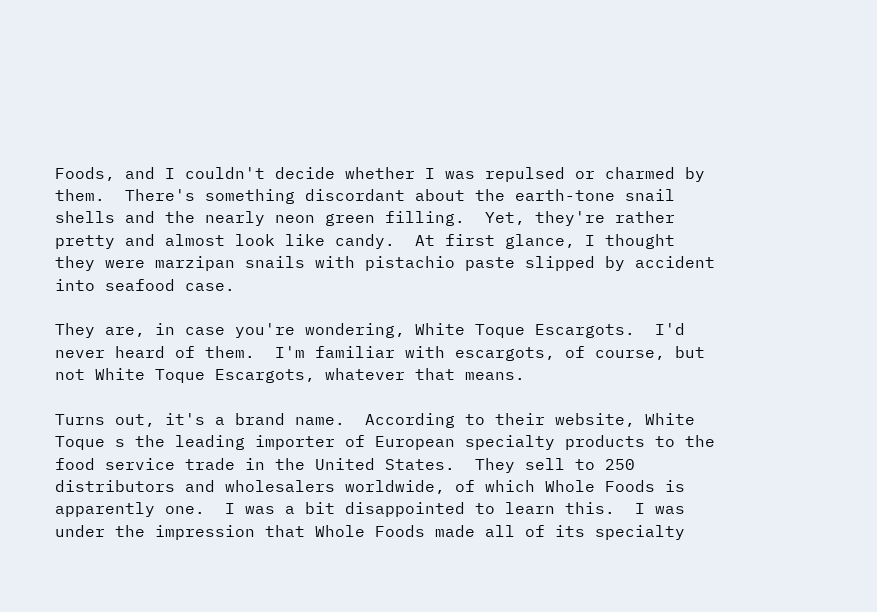Foods, and I couldn't decide whether I was repulsed or charmed by them.  There's something discordant about the earth-tone snail shells and the nearly neon green filling.  Yet, they're rather pretty and almost look like candy.  At first glance, I thought they were marzipan snails with pistachio paste slipped by accident into seafood case.

They are, in case you're wondering, White Toque Escargots.  I'd never heard of them.  I'm familiar with escargots, of course, but not White Toque Escargots, whatever that means.

Turns out, it's a brand name.  According to their website, White Toque s the leading importer of European specialty products to the food service trade in the United States.  They sell to 250 distributors and wholesalers worldwide, of which Whole Foods is apparently one.  I was a bit disappointed to learn this.  I was under the impression that Whole Foods made all of its specialty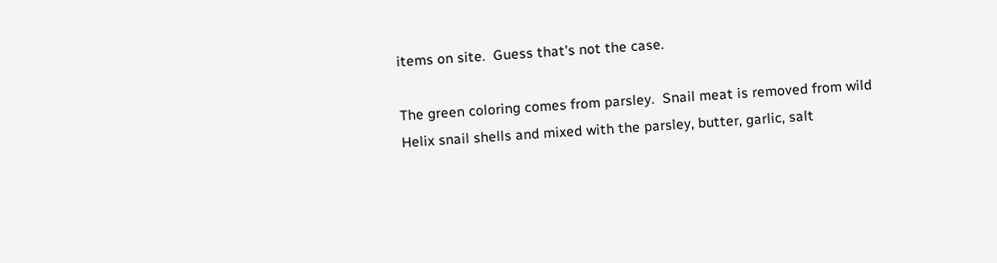items on site.  Guess that's not the case.

The green coloring comes from parsley.  Snail meat is removed from wild Helix snail shells and mixed with the parsley, butter, garlic, salt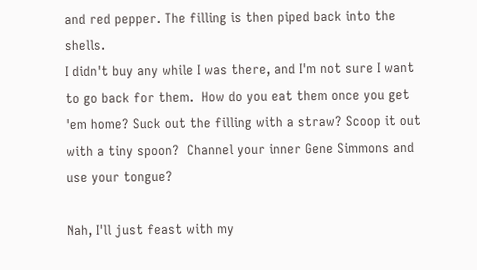and red pepper. The filling is then piped back into the shells.
I didn't buy any while I was there, and I'm not sure I want to go back for them.  How do you eat them once you get 'em home? Suck out the filling with a straw? Scoop it out with a tiny spoon?  Channel your inner Gene Simmons and use your tongue?

Nah, I'll just feast with my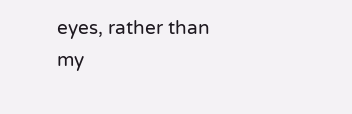eyes, rather than my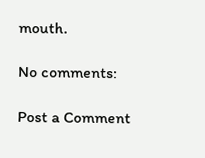mouth.

No comments:

Post a Comment